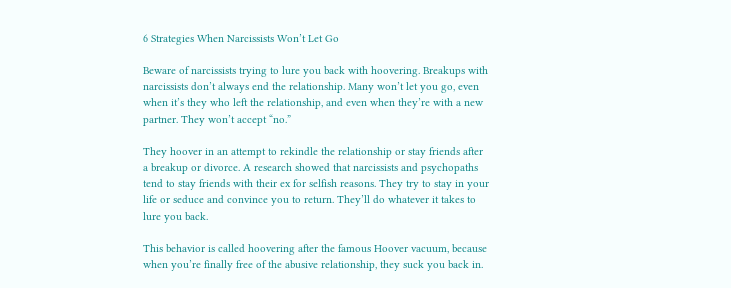6 Strategies When Narcissists Won’t Let Go

Beware of narcissists trying to lure you back with hoovering. Breakups with narcissists don’t always end the relationship. Many won’t let you go, even when it’s they who left the relationship, and even when they’re with a new partner. They won’t accept “no.”

They hoover in an attempt to rekindle the relationship or stay friends after a breakup or divorce. A research showed that narcissists and psychopaths tend to stay friends with their ex for selfish reasons. They try to stay in your life or seduce and convince you to return. They’ll do whatever it takes to lure you back.

This behavior is called hoovering after the famous Hoover vacuum, because when you’re finally free of the abusive relationship, they suck you back in.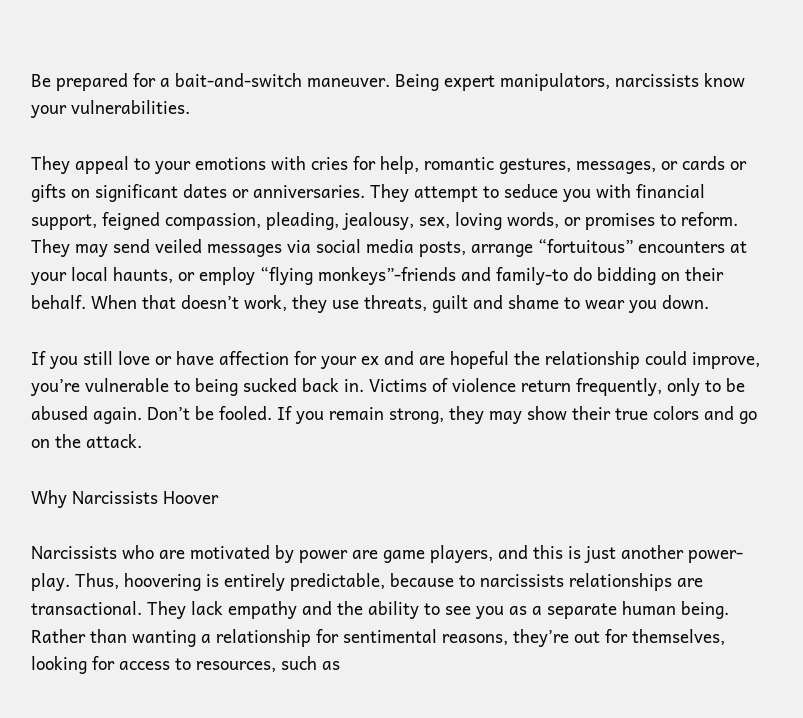Be prepared for a bait-and-switch maneuver. Being expert manipulators, narcissists know your vulnerabilities.

They appeal to your emotions with cries for help, romantic gestures, messages, or cards or gifts on significant dates or anniversaries. They attempt to seduce you with financial support, feigned compassion, pleading, jealousy, sex, loving words, or promises to reform. They may send veiled messages via social media posts, arrange “fortuitous” encounters at your local haunts, or employ “flying monkeys”-friends and family-to do bidding on their behalf. When that doesn’t work, they use threats, guilt and shame to wear you down.

If you still love or have affection for your ex and are hopeful the relationship could improve, you’re vulnerable to being sucked back in. Victims of violence return frequently, only to be abused again. Don’t be fooled. If you remain strong, they may show their true colors and go on the attack.

Why Narcissists Hoover

Narcissists who are motivated by power are game players, and this is just another power-play. Thus, hoovering is entirely predictable, because to narcissists relationships are transactional. They lack empathy and the ability to see you as a separate human being. Rather than wanting a relationship for sentimental reasons, they’re out for themselves, looking for access to resources, such as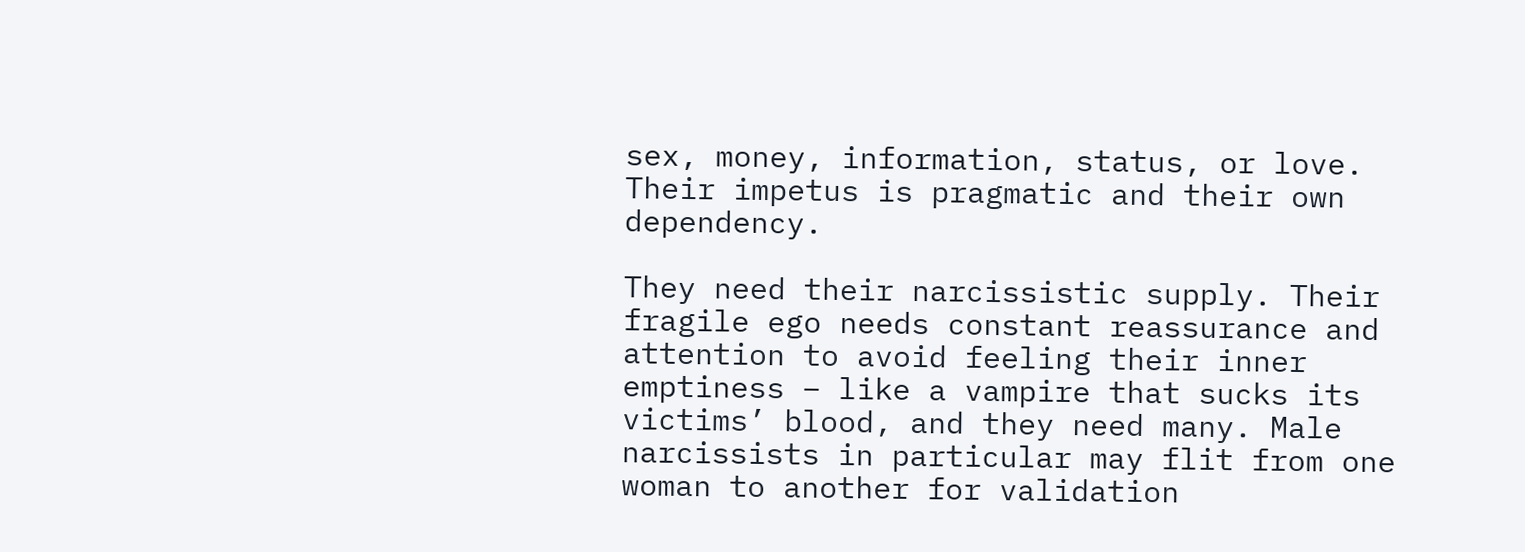sex, money, information, status, or love. Their impetus is pragmatic and their own dependency.

They need their narcissistic supply. Their fragile ego needs constant reassurance and attention to avoid feeling their inner emptiness – like a vampire that sucks its victims’ blood, and they need many. Male narcissists in particular may flit from one woman to another for validation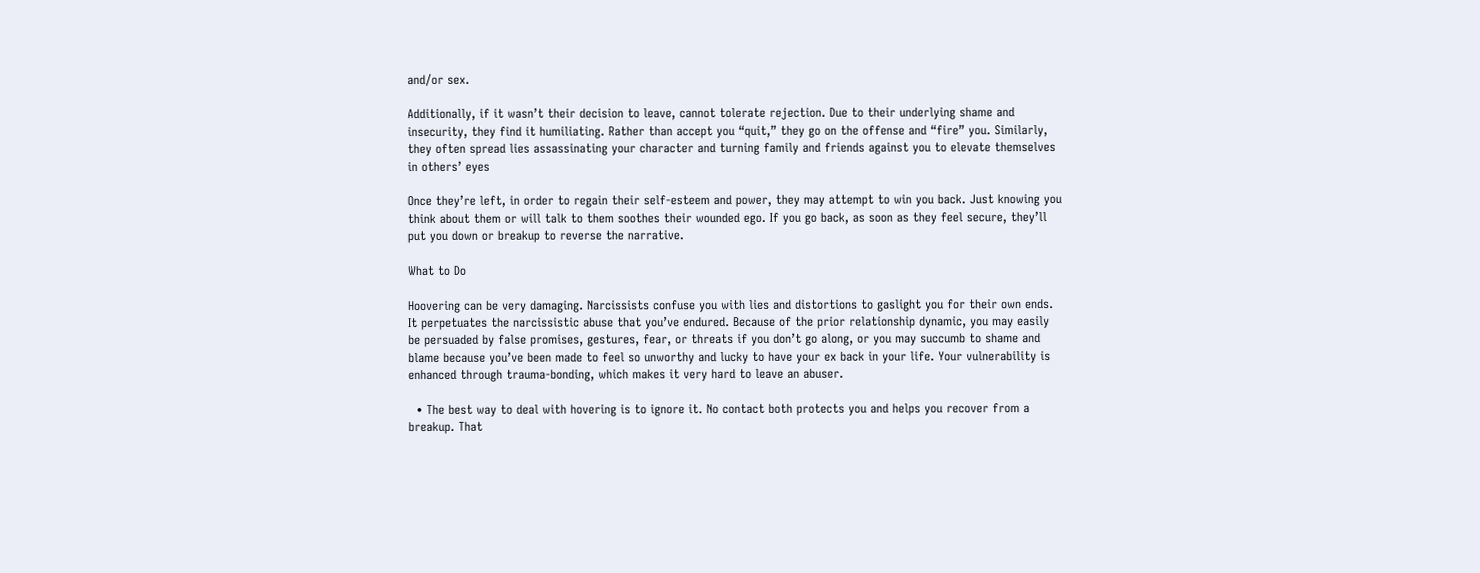and/or sex.

Additionally, if it wasn’t their decision to leave, cannot tolerate rejection. Due to their underlying shame and insecurity, they find it humiliating. Rather than accept you “quit,” they go on the offense and “fire” you. Similarly, they often spread lies assassinating your character and turning family and friends against you to elevate themselves in others’ eyes

Once they’re left, in order to regain their self-esteem and power, they may attempt to win you back. Just knowing you think about them or will talk to them soothes their wounded ego. If you go back, as soon as they feel secure, they’ll put you down or breakup to reverse the narrative.

What to Do

Hoovering can be very damaging. Narcissists confuse you with lies and distortions to gaslight you for their own ends. It perpetuates the narcissistic abuse that you’ve endured. Because of the prior relationship dynamic, you may easily be persuaded by false promises, gestures, fear, or threats if you don’t go along, or you may succumb to shame and blame because you’ve been made to feel so unworthy and lucky to have your ex back in your life. Your vulnerability is enhanced through trauma-bonding, which makes it very hard to leave an abuser.

  • The best way to deal with hovering is to ignore it. No contact both protects you and helps you recover from a breakup. That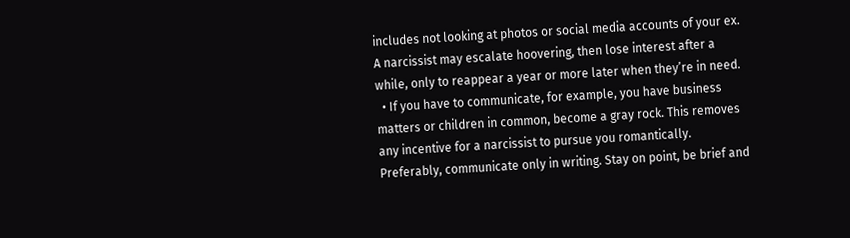includes not looking at photos or social media accounts of your ex. A narcissist may escalate hoovering, then lose interest after a while, only to reappear a year or more later when they’re in need.
  • If you have to communicate, for example, you have business matters or children in common, become a gray rock. This removes any incentive for a narcissist to pursue you romantically. Preferably, communicate only in writing. Stay on point, be brief and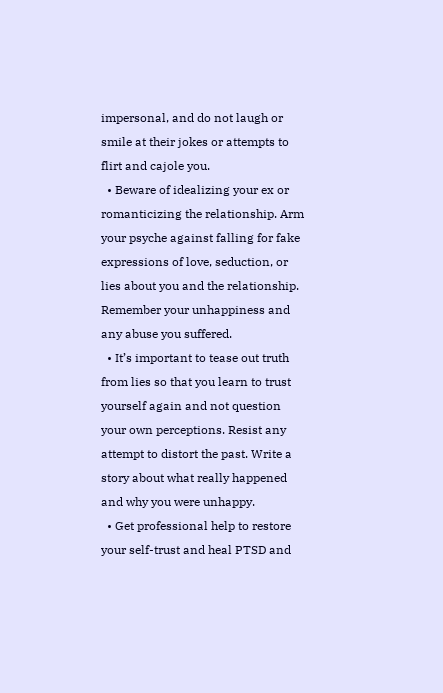impersonal, and do not laugh or smile at their jokes or attempts to flirt and cajole you.
  • Beware of idealizing your ex or romanticizing the relationship. Arm your psyche against falling for fake expressions of love, seduction, or lies about you and the relationship. Remember your unhappiness and any abuse you suffered.
  • It’s important to tease out truth from lies so that you learn to trust yourself again and not question your own perceptions. Resist any attempt to distort the past. Write a story about what really happened and why you were unhappy.
  • Get professional help to restore your self-trust and heal PTSD and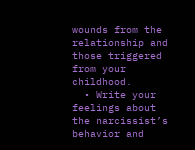wounds from the relationship and those triggered from your childhood.
  • Write your feelings about the narcissist’s behavior and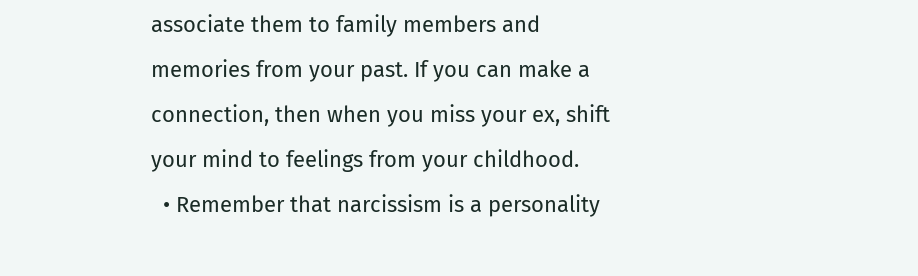associate them to family members and memories from your past. If you can make a connection, then when you miss your ex, shift your mind to feelings from your childhood.
  • Remember that narcissism is a personality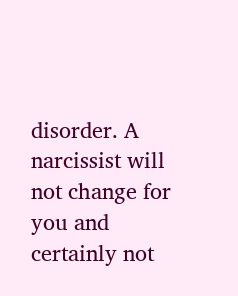disorder. A narcissist will not change for you and certainly not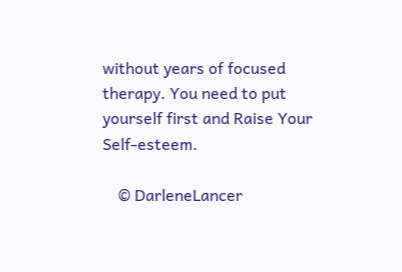without years of focused therapy. You need to put yourself first and Raise Your Self-esteem.

    © DarleneLancer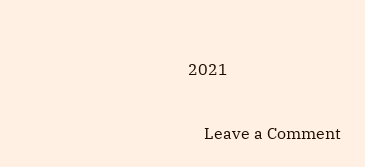2021

    Leave a Comment